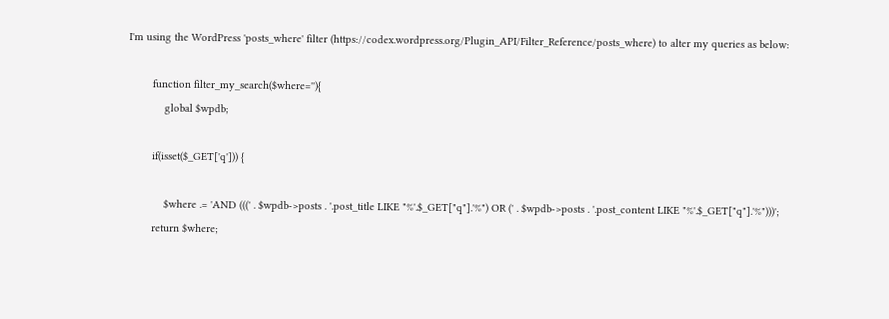I'm using the WordPress 'posts_where' filter (https://codex.wordpress.org/Plugin_API/Filter_Reference/posts_where) to alter my queries as below:

        function filter_my_search($where=''){
            global $wpdb;

        if(isset($_GET['q'])) {

            $where .= 'AND (((' . $wpdb->posts . '.post_title LIKE "%'.$_GET["q"].'%") OR (' . $wpdb->posts . '.post_content LIKE "%'.$_GET["q"].'%")))';
        return $where;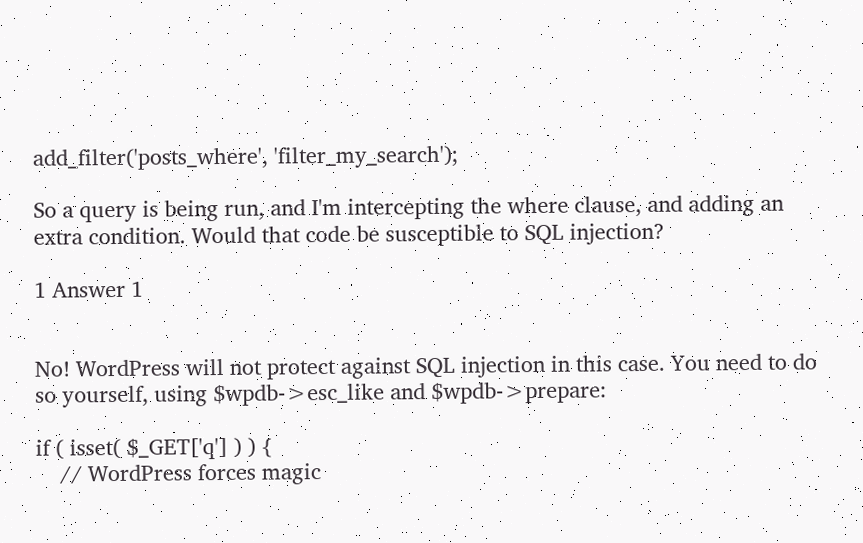add_filter('posts_where', 'filter_my_search');

So a query is being run, and I'm intercepting the where clause, and adding an extra condition. Would that code be susceptible to SQL injection?

1 Answer 1


No! WordPress will not protect against SQL injection in this case. You need to do so yourself, using $wpdb->esc_like and $wpdb->prepare:

if ( isset( $_GET['q'] ) ) {
    // WordPress forces magic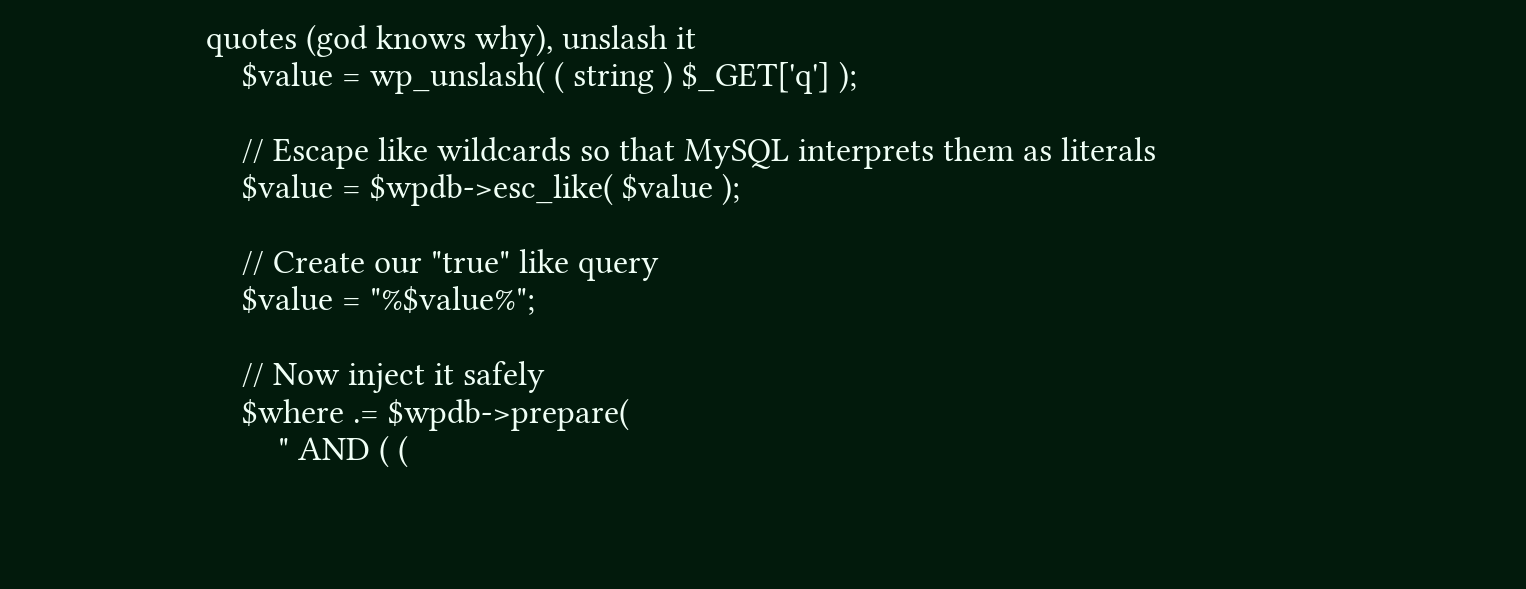quotes (god knows why), unslash it
    $value = wp_unslash( ( string ) $_GET['q'] );

    // Escape like wildcards so that MySQL interprets them as literals
    $value = $wpdb->esc_like( $value );

    // Create our "true" like query
    $value = "%$value%";

    // Now inject it safely
    $where .= $wpdb->prepare(
        " AND ( (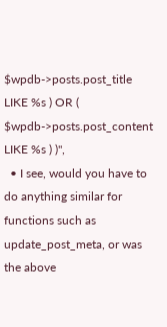$wpdb->posts.post_title LIKE %s ) OR ( $wpdb->posts.post_content LIKE %s ) )",
  • I see, would you have to do anything similar for functions such as update_post_meta, or was the above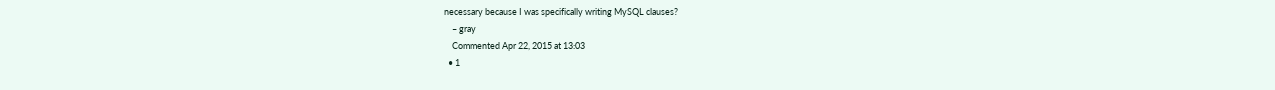necessary because I was specifically writing MySQL clauses?
    – gray
    Commented Apr 22, 2015 at 13:03
  • 1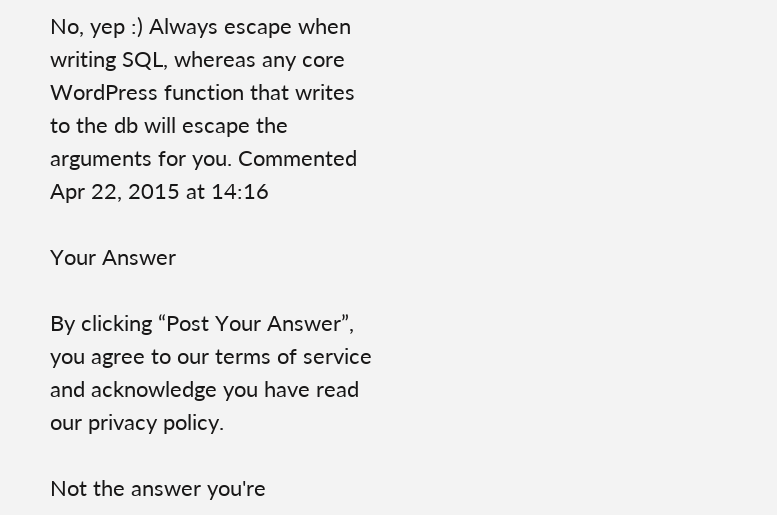No, yep :) Always escape when writing SQL, whereas any core WordPress function that writes to the db will escape the arguments for you. Commented Apr 22, 2015 at 14:16

Your Answer

By clicking “Post Your Answer”, you agree to our terms of service and acknowledge you have read our privacy policy.

Not the answer you're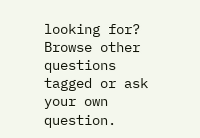looking for? Browse other questions tagged or ask your own question.